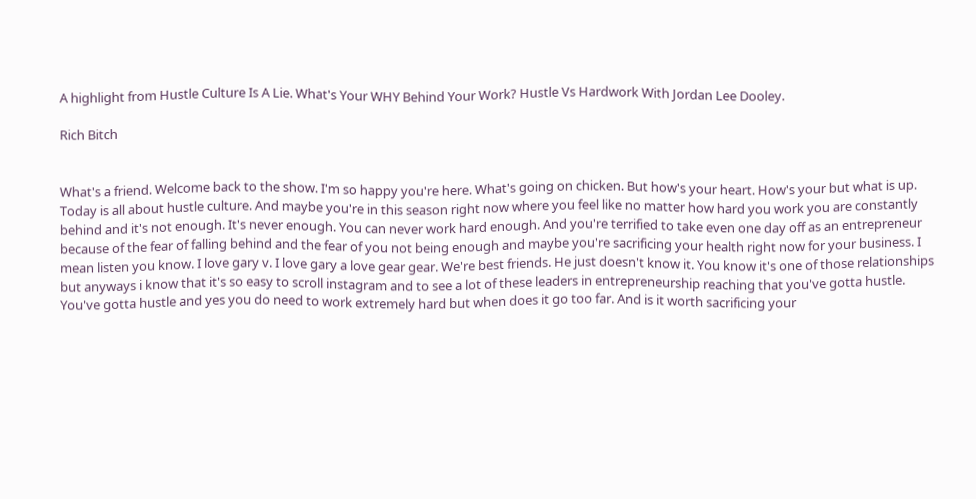A highlight from Hustle Culture Is A Lie. What's Your WHY Behind Your Work? Hustle Vs Hardwork With Jordan Lee Dooley.

Rich Bitch


What's a friend. Welcome back to the show. I'm so happy you're here. What's going on chicken. But how's your heart. How's your but what is up. Today is all about hustle culture. And maybe you're in this season right now where you feel like no matter how hard you work you are constantly behind and it's not enough. It's never enough. You can never work hard enough. And you're terrified to take even one day off as an entrepreneur because of the fear of falling behind and the fear of you not being enough and maybe you're sacrificing your health right now for your business. I mean listen you know. I love gary v. I love gary a love gear gear. We're best friends. He just doesn't know it. You know it's one of those relationships but anyways i know that it's so easy to scroll instagram and to see a lot of these leaders in entrepreneurship reaching that you've gotta hustle. You've gotta hustle and yes you do need to work extremely hard but when does it go too far. And is it worth sacrificing your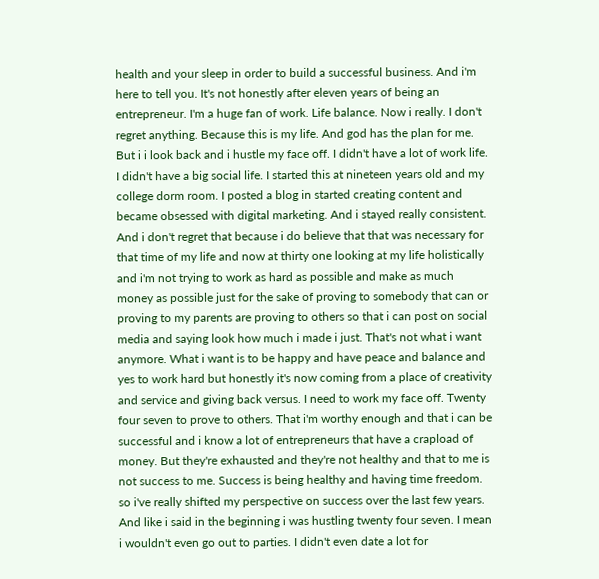health and your sleep in order to build a successful business. And i'm here to tell you. It's not honestly after eleven years of being an entrepreneur. I'm a huge fan of work. Life balance. Now i really. I don't regret anything. Because this is my life. And god has the plan for me. But i i look back and i hustle my face off. I didn't have a lot of work life. I didn't have a big social life. I started this at nineteen years old and my college dorm room. I posted a blog in started creating content and became obsessed with digital marketing. And i stayed really consistent. And i don't regret that because i do believe that that was necessary for that time of my life and now at thirty one looking at my life holistically and i'm not trying to work as hard as possible and make as much money as possible just for the sake of proving to somebody that can or proving to my parents are proving to others so that i can post on social media and saying look how much i made i just. That's not what i want anymore. What i want is to be happy and have peace and balance and yes to work hard but honestly it's now coming from a place of creativity and service and giving back versus. I need to work my face off. Twenty four seven to prove to others. That i'm worthy enough and that i can be successful and i know a lot of entrepreneurs that have a crapload of money. But they're exhausted and they're not healthy and that to me is not success to me. Success is being healthy and having time freedom. so i've really shifted my perspective on success over the last few years. And like i said in the beginning i was hustling twenty four seven. I mean i wouldn't even go out to parties. I didn't even date a lot for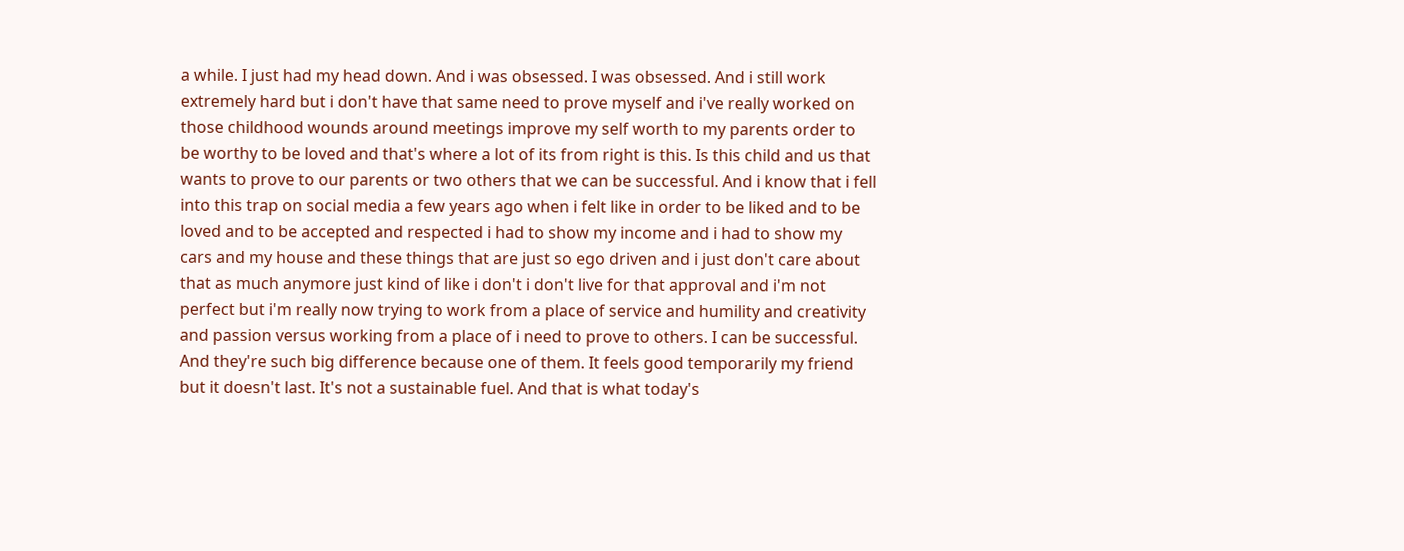a while. I just had my head down. And i was obsessed. I was obsessed. And i still work extremely hard but i don't have that same need to prove myself and i've really worked on those childhood wounds around meetings improve my self worth to my parents order to be worthy to be loved and that's where a lot of its from right is this. Is this child and us that wants to prove to our parents or two others that we can be successful. And i know that i fell into this trap on social media a few years ago when i felt like in order to be liked and to be loved and to be accepted and respected i had to show my income and i had to show my cars and my house and these things that are just so ego driven and i just don't care about that as much anymore just kind of like i don't i don't live for that approval and i'm not perfect but i'm really now trying to work from a place of service and humility and creativity and passion versus working from a place of i need to prove to others. I can be successful. And they're such big difference because one of them. It feels good temporarily my friend but it doesn't last. It's not a sustainable fuel. And that is what today's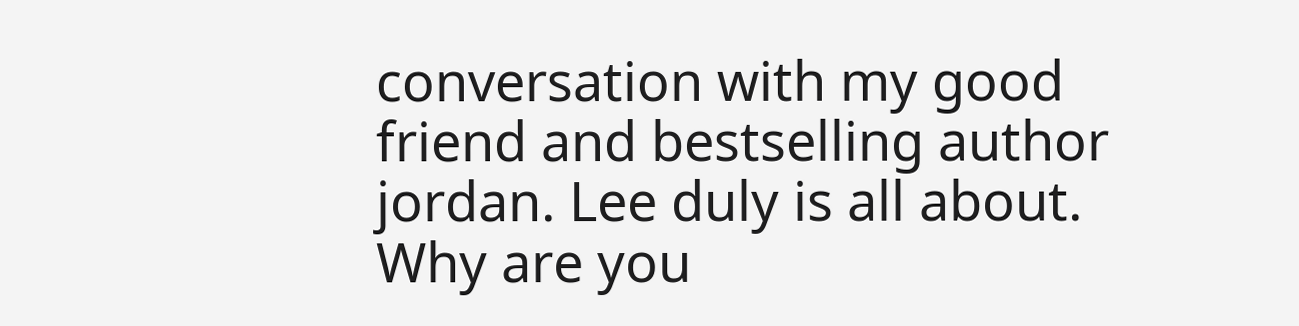conversation with my good friend and bestselling author jordan. Lee duly is all about. Why are you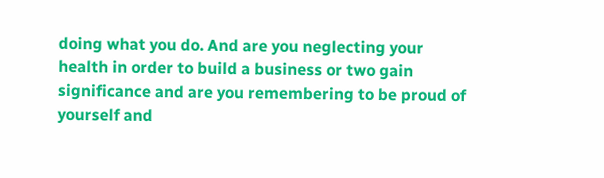doing what you do. And are you neglecting your health in order to build a business or two gain significance and are you remembering to be proud of yourself and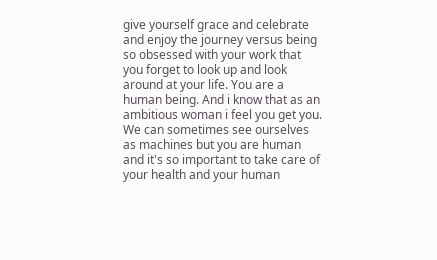give yourself grace and celebrate and enjoy the journey versus being so obsessed with your work that you forget to look up and look around at your life. You are a human being. And i know that as an ambitious woman i feel you get you. We can sometimes see ourselves as machines but you are human and it's so important to take care of your health and your human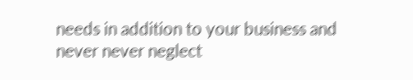needs in addition to your business and never never neglect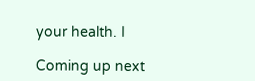your health. I

Coming up next